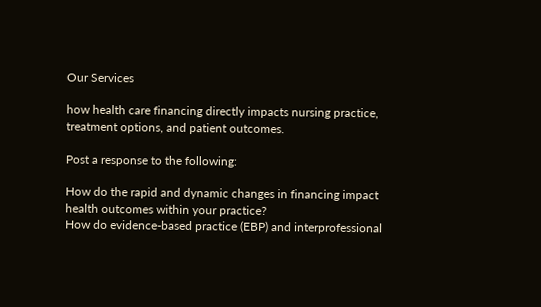Our Services

how health care financing directly impacts nursing practice, treatment options, and patient outcomes.

Post a response to the following:

How do the rapid and dynamic changes in financing impact health outcomes within your practice?
How do evidence-based practice (EBP) and interprofessional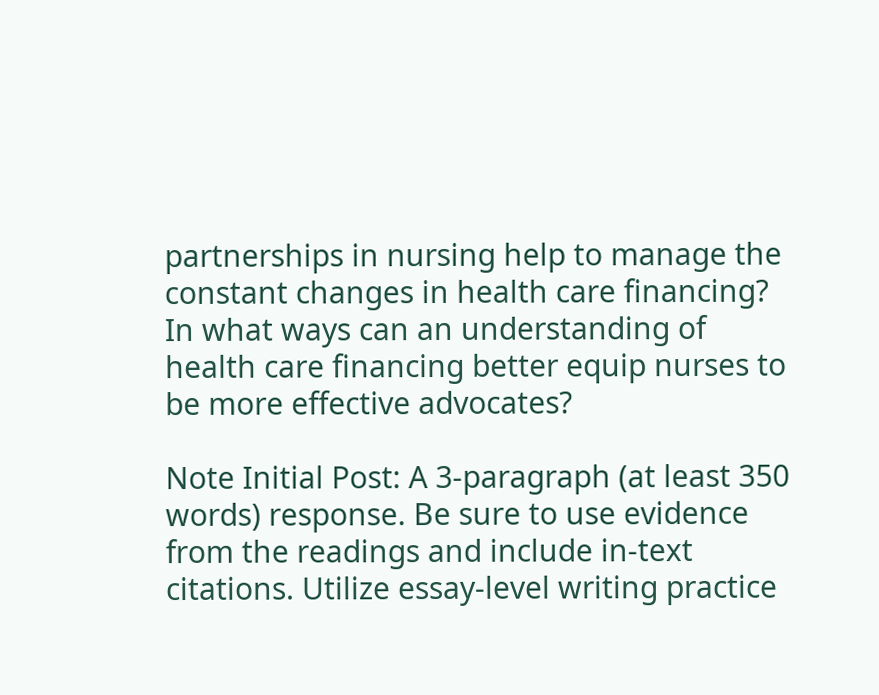partnerships in nursing help to manage the constant changes in health care financing?
In what ways can an understanding of health care financing better equip nurses to be more effective advocates?

Note Initial Post: A 3-paragraph (at least 350 words) response. Be sure to use evidence from the readings and include in-text citations. Utilize essay-level writing practice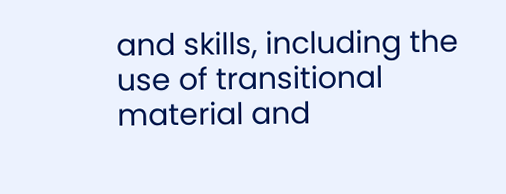and skills, including the use of transitional material and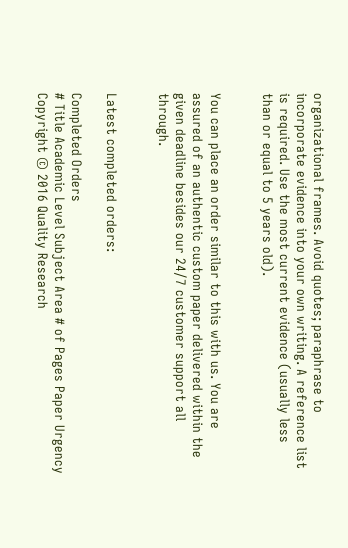organizational frames. Avoid quotes; paraphrase to incorporate evidence into your own writing. A reference list is required. Use the most current evidence (usually less than or equal to 5 years old).


You can place an order similar to this with us. You are assured of an authentic custom paper delivered within the given deadline besides our 24/7 customer support all through.


Latest completed orders:

Completed Orders
# Title Academic Level Subject Area # of Pages Paper Urgency
Copyright © 2016 Quality Research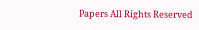Papers All Rights Reserved